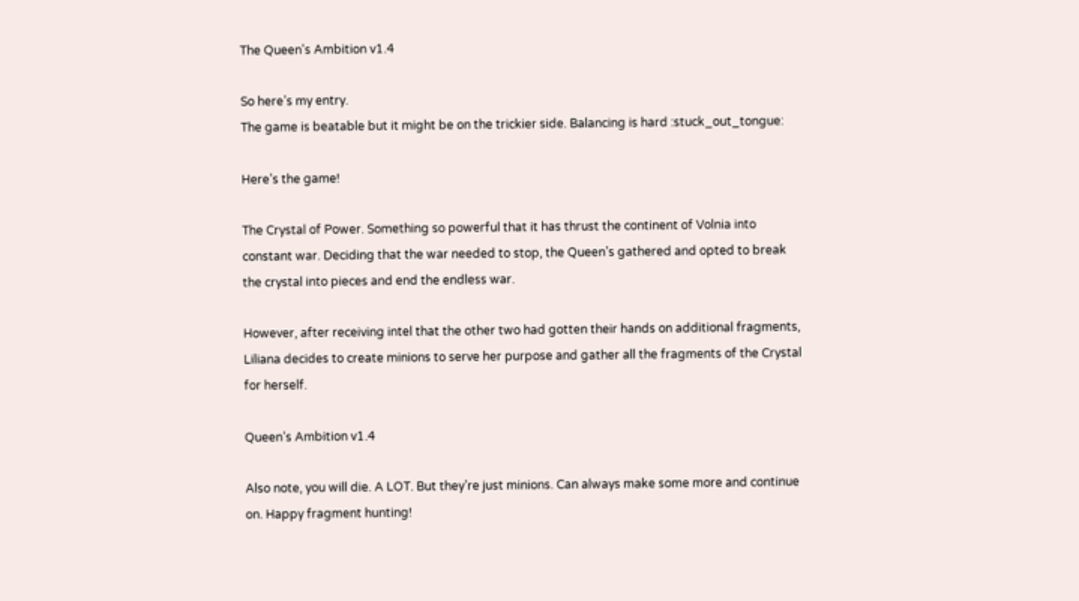The Queen's Ambition v1.4

So here’s my entry.
The game is beatable but it might be on the trickier side. Balancing is hard :stuck_out_tongue:

Here’s the game!

The Crystal of Power. Something so powerful that it has thrust the continent of Volnia into constant war. Deciding that the war needed to stop, the Queen’s gathered and opted to break the crystal into pieces and end the endless war.

However, after receiving intel that the other two had gotten their hands on additional fragments, Liliana decides to create minions to serve her purpose and gather all the fragments of the Crystal for herself.

Queen’s Ambition v1.4

Also note, you will die. A LOT. But they’re just minions. Can always make some more and continue on. Happy fragment hunting!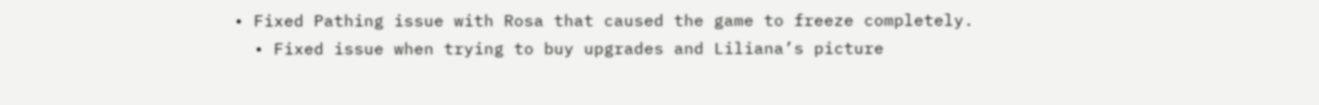• Fixed Pathing issue with Rosa that caused the game to freeze completely.
  • Fixed issue when trying to buy upgrades and Liliana’s picture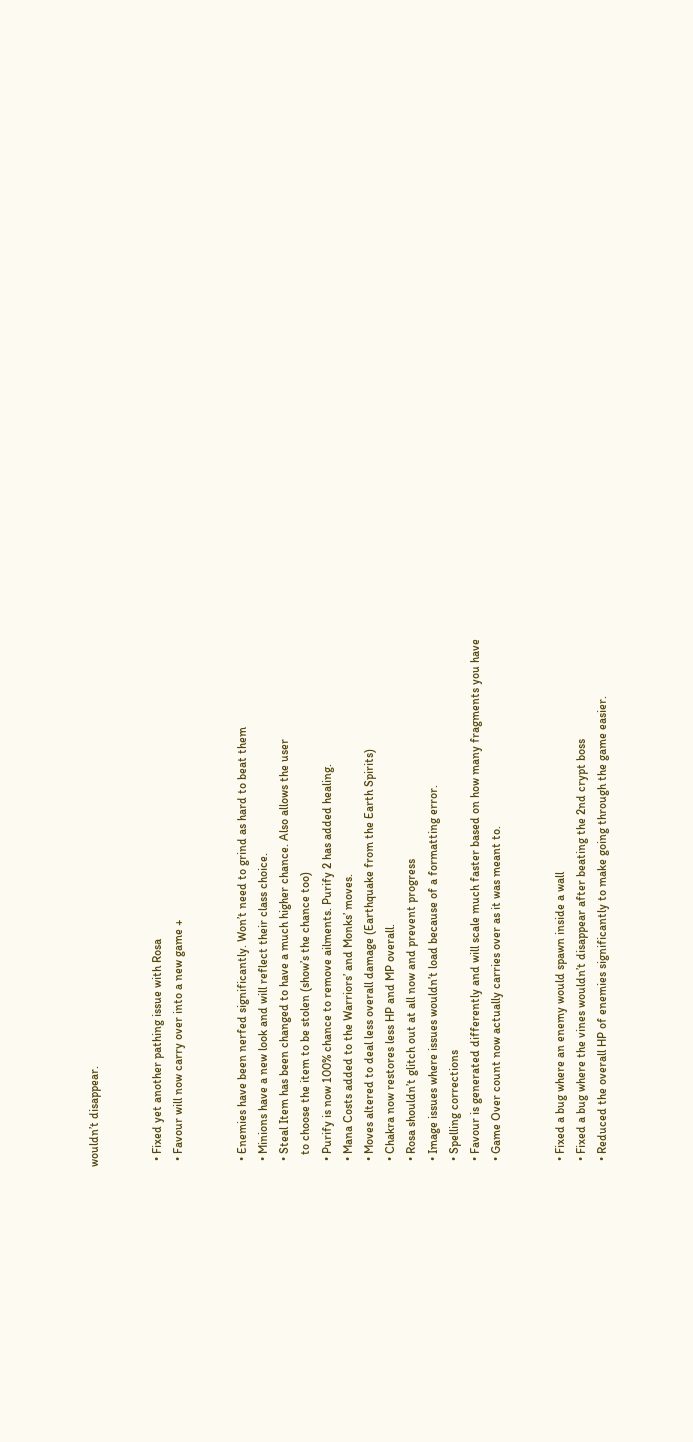wouldn’t disappear.


  • Fixed yet another pathing issue with Rosa
  • Favour will now carry over into a new game +


  • Enemies have been nerfed significantly. Won’t need to grind as hard to beat them
  • Minions have a new look and will reflect their class choice.
  • Steal Item has been changed to have a much higher chance. Also allows the user
    to choose the item to be stolen (show’s the chance too)
  • Purify is now 100% chance to remove ailments. Purify 2 has added healing.
  • Mana Costs added to the Warriors’ and Monks’ moves.
  • Moves altered to deal less overall damage (Earthquake from the Earth Spirits)
  • Chakra now restores less HP and MP overall.
  • Rosa shouldn’t glitch out at all now and prevent progress
  • Image issues where issues wouldn’t load because of a formatting error.
  • Spelling corrections
  • Favour is generated differently and will scale much faster based on how many fragments you have
  • Game Over count now actually carries over as it was meant to.


  • Fixed a bug where an enemy would spawn inside a wall
  • Fixed a bug where the vines wouldn’t disappear after beating the 2nd crypt boss
  • Reduced the overall HP of enemies significantly to make going through the game easier.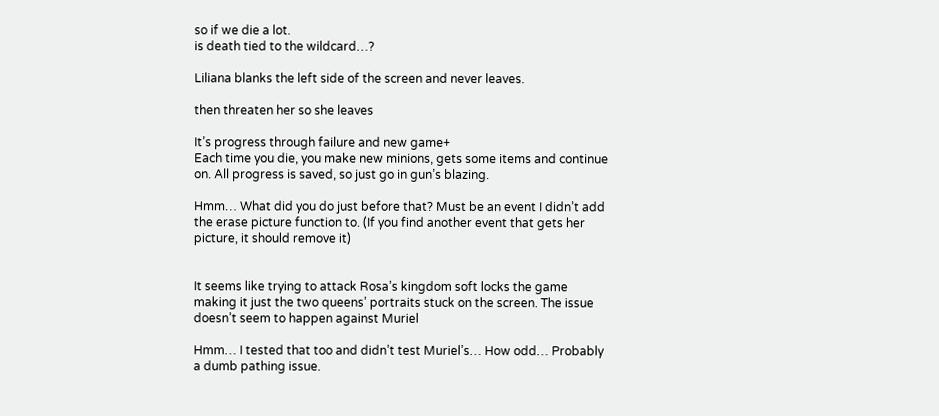so if we die a lot.
is death tied to the wildcard…?

Liliana blanks the left side of the screen and never leaves.

then threaten her so she leaves

It’s progress through failure and new game+
Each time you die, you make new minions, gets some items and continue on. All progress is saved, so just go in gun’s blazing.

Hmm… What did you do just before that? Must be an event I didn’t add the erase picture function to. (If you find another event that gets her picture, it should remove it)


It seems like trying to attack Rosa’s kingdom soft locks the game making it just the two queens’ portraits stuck on the screen. The issue doesn’t seem to happen against Muriel

Hmm… I tested that too and didn’t test Muriel’s… How odd… Probably a dumb pathing issue.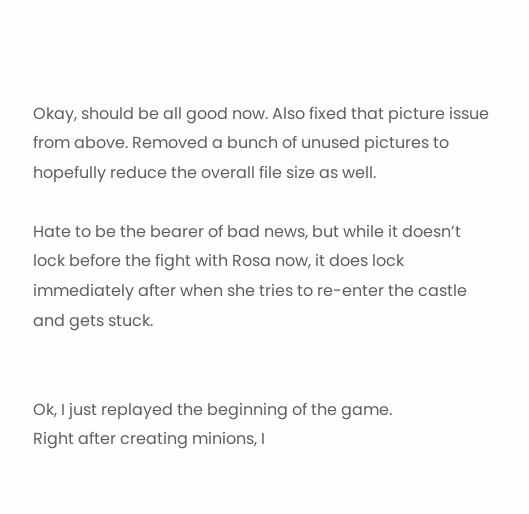Okay, should be all good now. Also fixed that picture issue from above. Removed a bunch of unused pictures to hopefully reduce the overall file size as well.

Hate to be the bearer of bad news, but while it doesn’t lock before the fight with Rosa now, it does lock immediately after when she tries to re-enter the castle and gets stuck.


Ok, I just replayed the beginning of the game.
Right after creating minions, I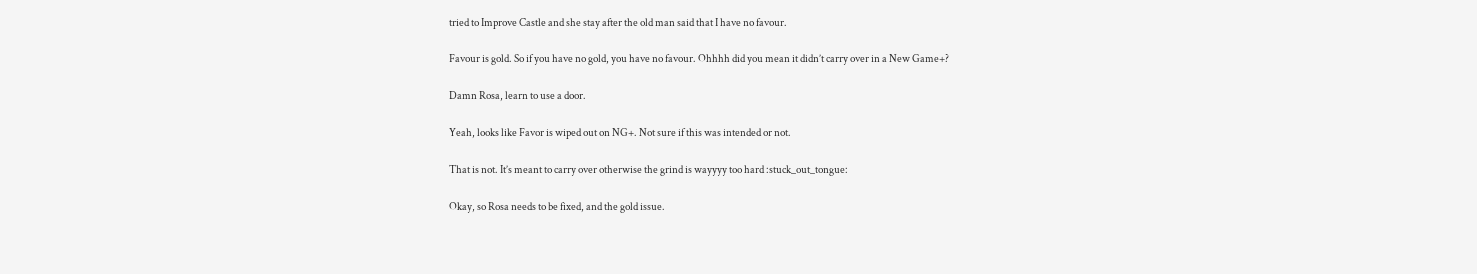tried to Improve Castle and she stay after the old man said that I have no favour.

Favour is gold. So if you have no gold, you have no favour. Ohhhh did you mean it didn’t carry over in a New Game+?

Damn Rosa, learn to use a door.

Yeah, looks like Favor is wiped out on NG+. Not sure if this was intended or not.

That is not. It’s meant to carry over otherwise the grind is wayyyy too hard :stuck_out_tongue:

Okay, so Rosa needs to be fixed, and the gold issue.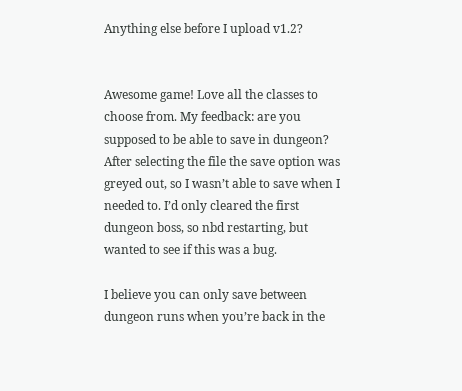Anything else before I upload v1.2?


Awesome game! Love all the classes to choose from. My feedback: are you supposed to be able to save in dungeon? After selecting the file the save option was greyed out, so I wasn’t able to save when I needed to. I’d only cleared the first dungeon boss, so nbd restarting, but wanted to see if this was a bug.

I believe you can only save between dungeon runs when you’re back in the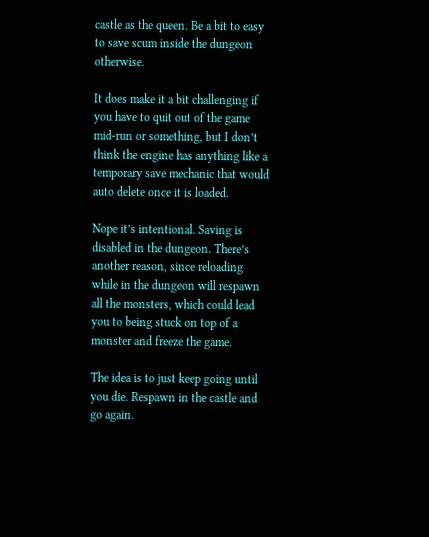castle as the queen. Be a bit to easy to save scum inside the dungeon otherwise.

It does make it a bit challenging if you have to quit out of the game mid-run or something, but I don’t think the engine has anything like a temporary save mechanic that would auto delete once it is loaded.

Nope it’s intentional. Saving is disabled in the dungeon. There’s another reason, since reloading while in the dungeon will respawn all the monsters, which could lead you to being stuck on top of a monster and freeze the game.

The idea is to just keep going until you die. Respawn in the castle and go again.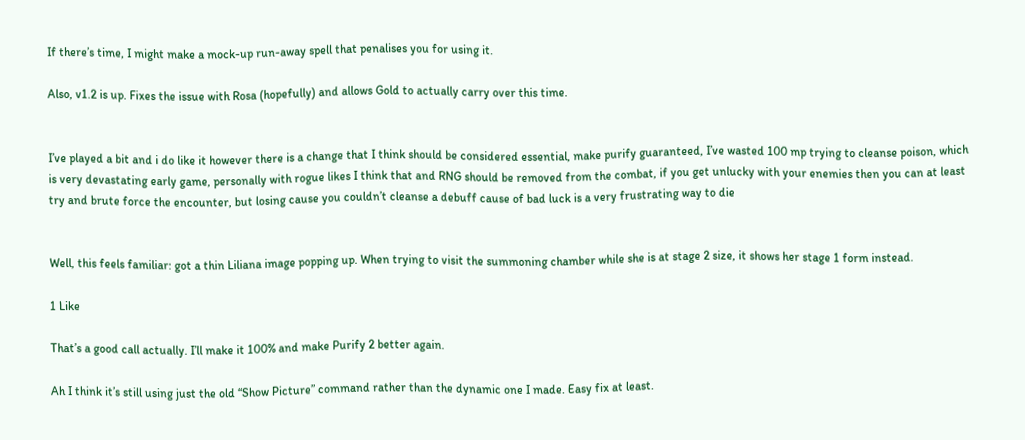If there’s time, I might make a mock-up run-away spell that penalises you for using it.

Also, v1.2 is up. Fixes the issue with Rosa (hopefully) and allows Gold to actually carry over this time.


I’ve played a bit and i do like it however there is a change that I think should be considered essential, make purify guaranteed, I’ve wasted 100 mp trying to cleanse poison, which is very devastating early game, personally with rogue likes I think that and RNG should be removed from the combat, if you get unlucky with your enemies then you can at least try and brute force the encounter, but losing cause you couldn’t cleanse a debuff cause of bad luck is a very frustrating way to die


Well, this feels familiar: got a thin Liliana image popping up. When trying to visit the summoning chamber while she is at stage 2 size, it shows her stage 1 form instead.

1 Like

That’s a good call actually. I’ll make it 100% and make Purify 2 better again.

Ah I think it’s still using just the old “Show Picture” command rather than the dynamic one I made. Easy fix at least.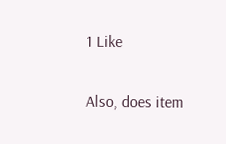1 Like

Also, does item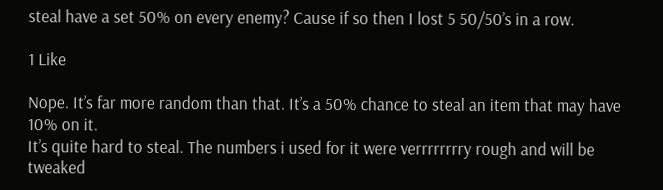steal have a set 50% on every enemy? Cause if so then I lost 5 50/50’s in a row.

1 Like

Nope. It’s far more random than that. It’s a 50% chance to steal an item that may have 10% on it.
It’s quite hard to steal. The numbers i used for it were verrrrrrrry rough and will be tweaked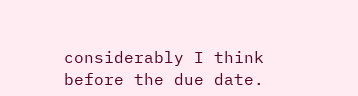considerably I think before the due date.